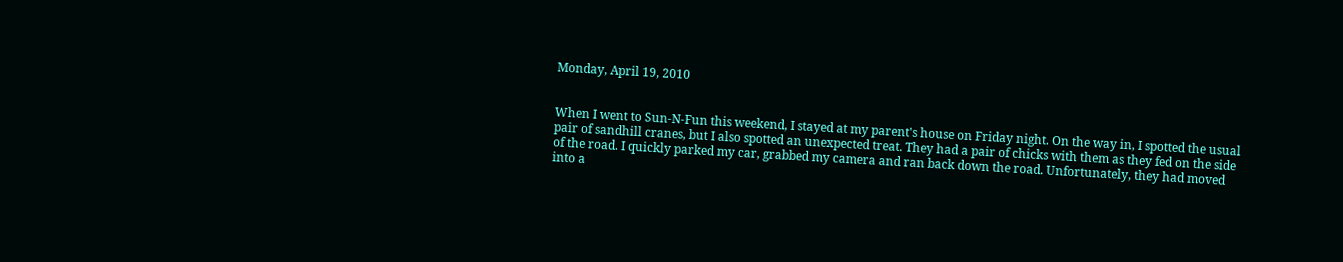Monday, April 19, 2010


When I went to Sun-N-Fun this weekend, I stayed at my parent's house on Friday night. On the way in, I spotted the usual pair of sandhill cranes, but I also spotted an unexpected treat. They had a pair of chicks with them as they fed on the side of the road. I quickly parked my car, grabbed my camera and ran back down the road. Unfortunately, they had moved into a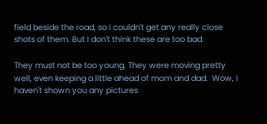field beside the road, so I couldn't get any really close shots of them. But I don't think these are too bad.

They must not be too young. They were moving pretty well, even keeping a little ahead of mom and dad.  Wow, I haven't shown you any pictures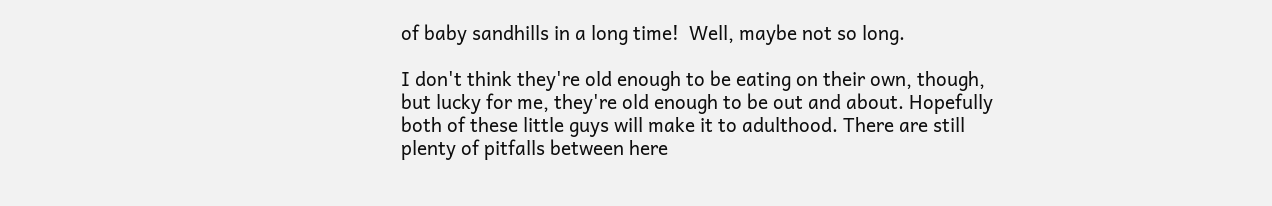of baby sandhills in a long time!  Well, maybe not so long.

I don't think they're old enough to be eating on their own, though, but lucky for me, they're old enough to be out and about. Hopefully both of these little guys will make it to adulthood. There are still plenty of pitfalls between here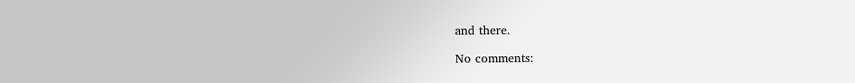and there.

No comments: